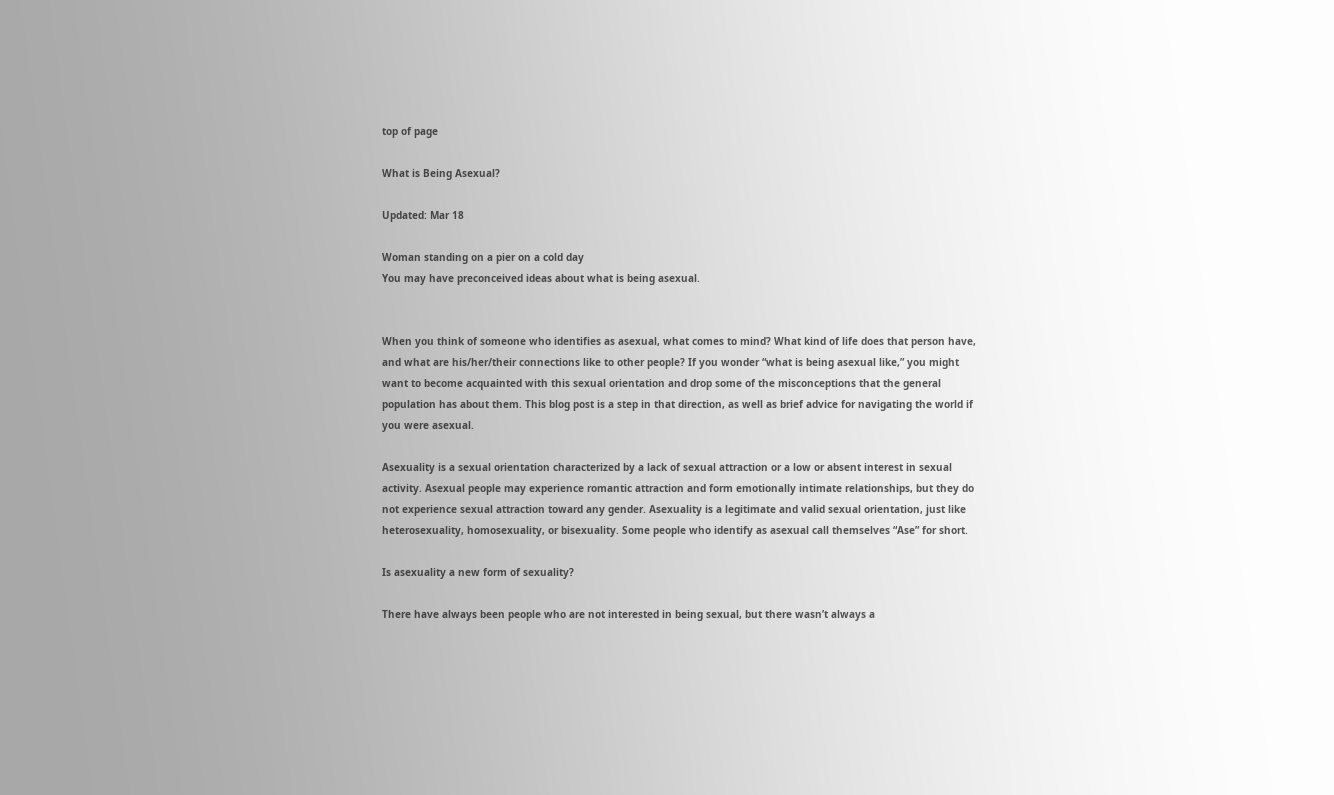top of page

What is Being Asexual?

Updated: Mar 18

Woman standing on a pier on a cold day
You may have preconceived ideas about what is being asexual.


When you think of someone who identifies as asexual, what comes to mind? What kind of life does that person have, and what are his/her/their connections like to other people? If you wonder “what is being asexual like,” you might want to become acquainted with this sexual orientation and drop some of the misconceptions that the general population has about them. This blog post is a step in that direction, as well as brief advice for navigating the world if you were asexual.

Asexuality is a sexual orientation characterized by a lack of sexual attraction or a low or absent interest in sexual activity. Asexual people may experience romantic attraction and form emotionally intimate relationships, but they do not experience sexual attraction toward any gender. Asexuality is a legitimate and valid sexual orientation, just like heterosexuality, homosexuality, or bisexuality. Some people who identify as asexual call themselves “Ase” for short.

Is asexuality a new form of sexuality?

There have always been people who are not interested in being sexual, but there wasn’t always a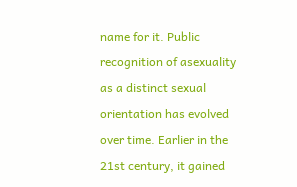name for it. Public recognition of asexuality as a distinct sexual orientation has evolved over time. Earlier in the 21st century, it gained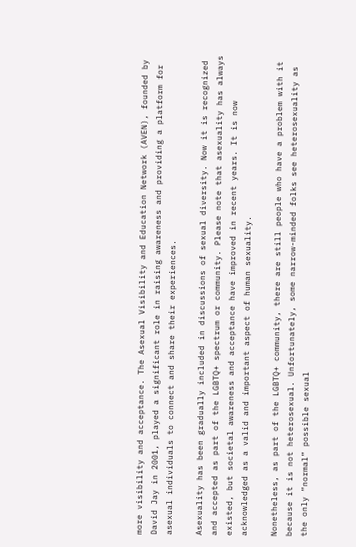more visibility and acceptance. The Asexual Visibility and Education Network (AVEN), founded by David Jay in 2001, played a significant role in raising awareness and providing a platform for asexual individuals to connect and share their experiences.

Asexuality has been gradually included in discussions of sexual diversity. Now it is recognized and accepted as part of the LGBTQ+ spectrum or community. Please note that asexuality has always existed, but societal awareness and acceptance have improved in recent years. It is now acknowledged as a valid and important aspect of human sexuality.

Nonetheless, as part of the LGBTQ+ community, there are still people who have a problem with it because it is not heterosexual. Unfortunately, some narrow-minded folks see heterosexuality as the only “normal” possible sexual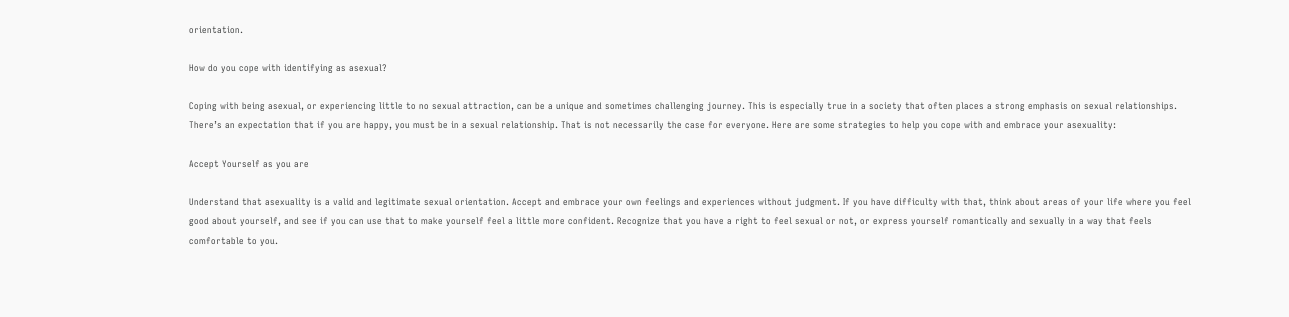orientation.

How do you cope with identifying as asexual?

Coping with being asexual, or experiencing little to no sexual attraction, can be a unique and sometimes challenging journey. This is especially true in a society that often places a strong emphasis on sexual relationships. There’s an expectation that if you are happy, you must be in a sexual relationship. That is not necessarily the case for everyone. Here are some strategies to help you cope with and embrace your asexuality:

Accept Yourself as you are

Understand that asexuality is a valid and legitimate sexual orientation. Accept and embrace your own feelings and experiences without judgment. If you have difficulty with that, think about areas of your life where you feel good about yourself, and see if you can use that to make yourself feel a little more confident. Recognize that you have a right to feel sexual or not, or express yourself romantically and sexually in a way that feels comfortable to you.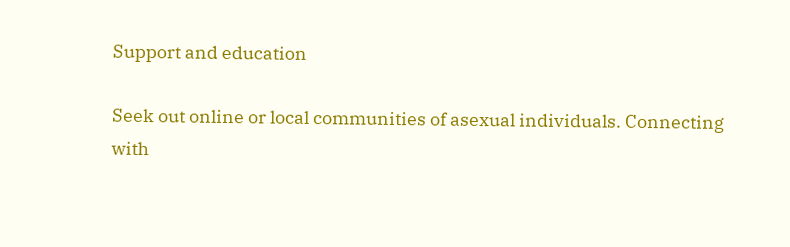Support and education

Seek out online or local communities of asexual individuals. Connecting with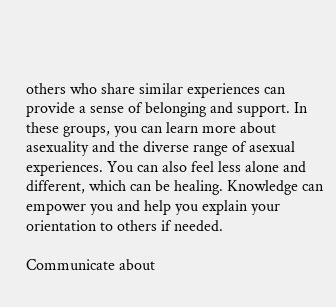others who share similar experiences can provide a sense of belonging and support. In these groups, you can learn more about asexuality and the diverse range of asexual experiences. You can also feel less alone and different, which can be healing. Knowledge can empower you and help you explain your orientation to others if needed.

Communicate about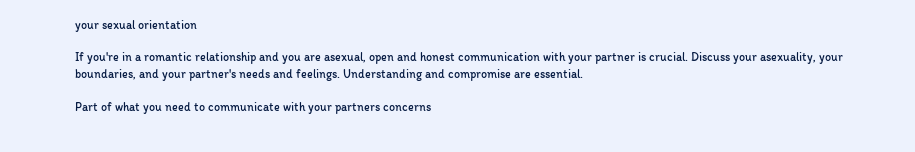your sexual orientation

If you're in a romantic relationship and you are asexual, open and honest communication with your partner is crucial. Discuss your asexuality, your boundaries, and your partner's needs and feelings. Understanding and compromise are essential.

Part of what you need to communicate with your partners concerns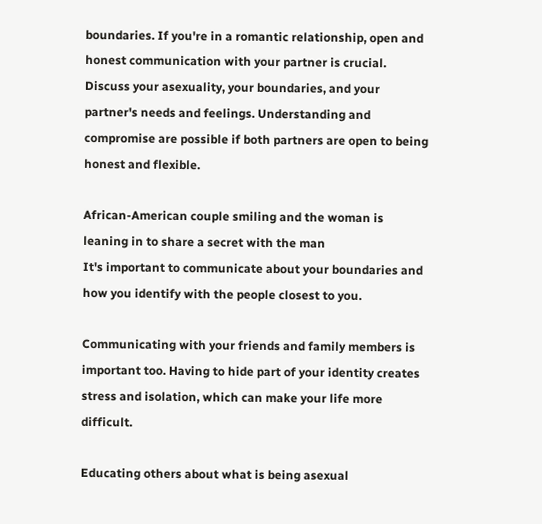boundaries. If you're in a romantic relationship, open and honest communication with your partner is crucial. Discuss your asexuality, your boundaries, and your partner's needs and feelings. Understanding and compromise are possible if both partners are open to being honest and flexible.

African-American couple smiling and the woman is leaning in to share a secret with the man
It's important to communicate about your boundaries and how you identify with the people closest to you.

Communicating with your friends and family members is important too. Having to hide part of your identity creates stress and isolation, which can make your life more difficult.

Educating others about what is being asexual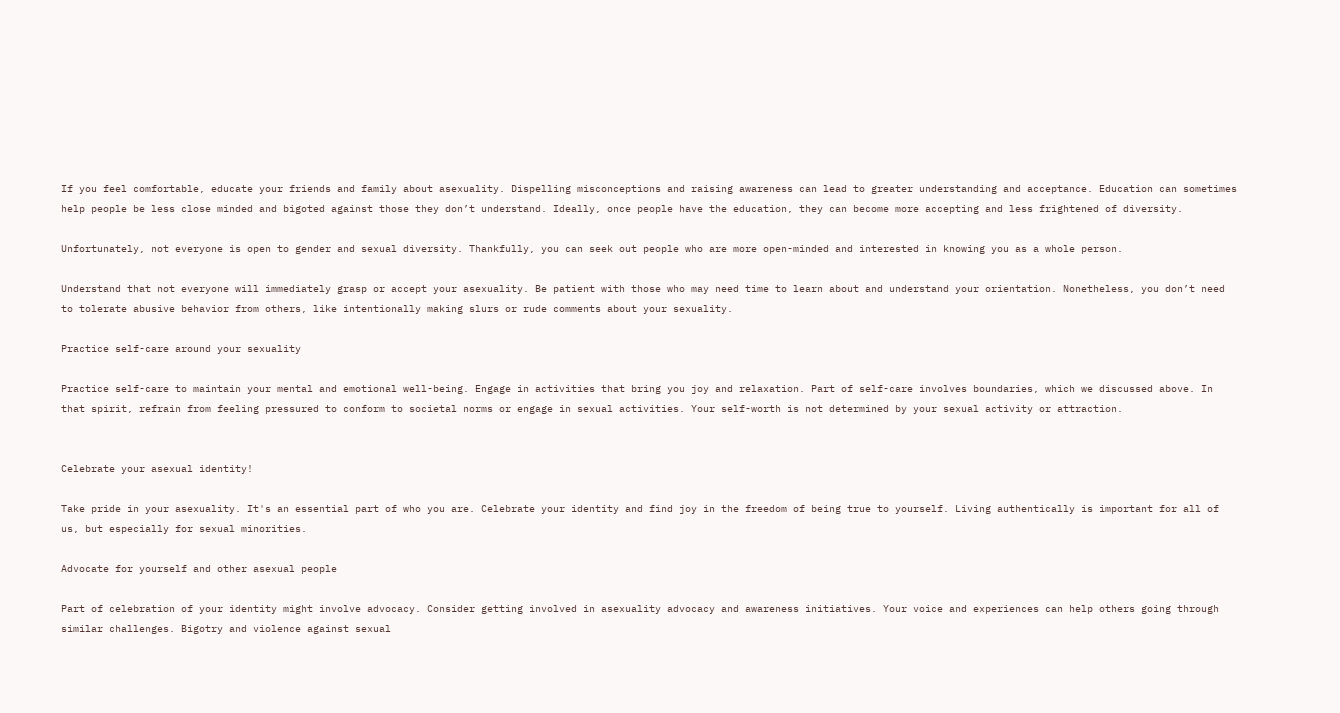If you feel comfortable, educate your friends and family about asexuality. Dispelling misconceptions and raising awareness can lead to greater understanding and acceptance. Education can sometimes help people be less close minded and bigoted against those they don’t understand. Ideally, once people have the education, they can become more accepting and less frightened of diversity.

Unfortunately, not everyone is open to gender and sexual diversity. Thankfully, you can seek out people who are more open-minded and interested in knowing you as a whole person.

Understand that not everyone will immediately grasp or accept your asexuality. Be patient with those who may need time to learn about and understand your orientation. Nonetheless, you don’t need to tolerate abusive behavior from others, like intentionally making slurs or rude comments about your sexuality.

Practice self-care around your sexuality

Practice self-care to maintain your mental and emotional well-being. Engage in activities that bring you joy and relaxation. Part of self-care involves boundaries, which we discussed above. In that spirit, refrain from feeling pressured to conform to societal norms or engage in sexual activities. Your self-worth is not determined by your sexual activity or attraction.


Celebrate your asexual identity!

Take pride in your asexuality. It's an essential part of who you are. Celebrate your identity and find joy in the freedom of being true to yourself. Living authentically is important for all of us, but especially for sexual minorities.

Advocate for yourself and other asexual people

Part of celebration of your identity might involve advocacy. Consider getting involved in asexuality advocacy and awareness initiatives. Your voice and experiences can help others going through similar challenges. Bigotry and violence against sexual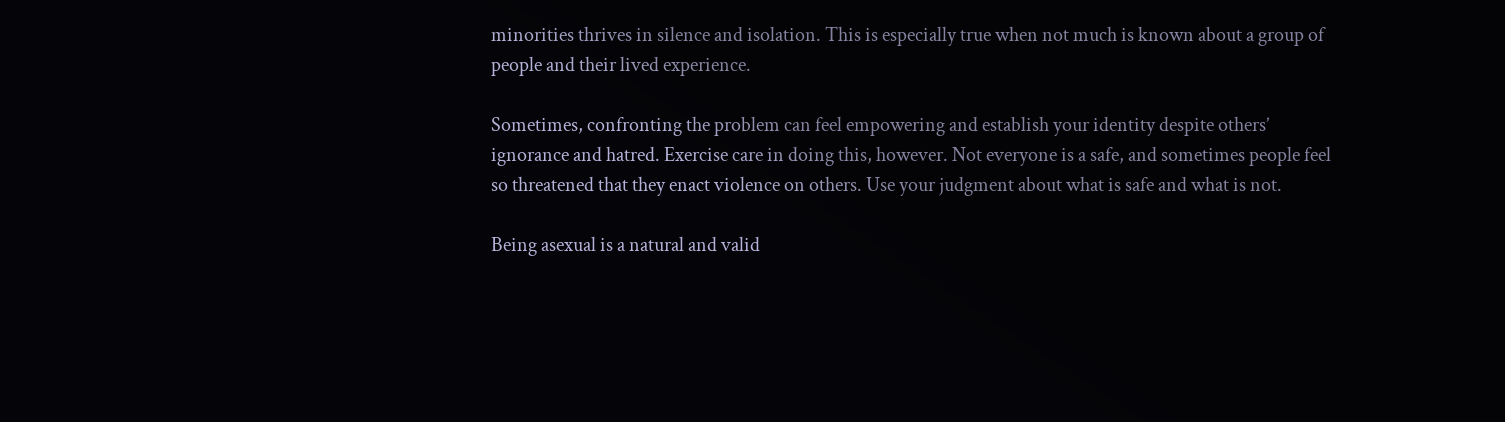minorities thrives in silence and isolation. This is especially true when not much is known about a group of people and their lived experience.

Sometimes, confronting the problem can feel empowering and establish your identity despite others’ ignorance and hatred. Exercise care in doing this, however. Not everyone is a safe, and sometimes people feel so threatened that they enact violence on others. Use your judgment about what is safe and what is not.

Being asexual is a natural and valid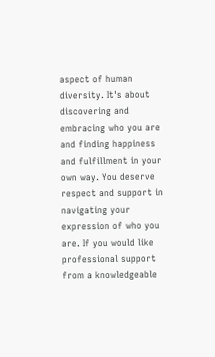aspect of human diversity. It's about discovering and embracing who you are and finding happiness and fulfillment in your own way. You deserve respect and support in navigating your expression of who you are. If you would like professional support from a knowledgeable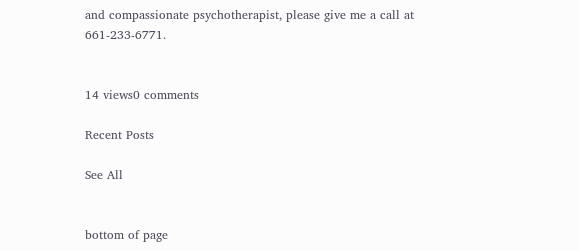and compassionate psychotherapist, please give me a call at 661-233-6771.


14 views0 comments

Recent Posts

See All


bottom of page